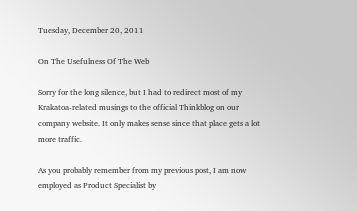Tuesday, December 20, 2011

On The Usefulness Of The Web

Sorry for the long silence, but I had to redirect most of my Krakatoa-related musings to the official Thinkblog on our company website. It only makes sense since that place gets a lot more traffic.

As you probably remember from my previous post, I am now employed as Product Specialist by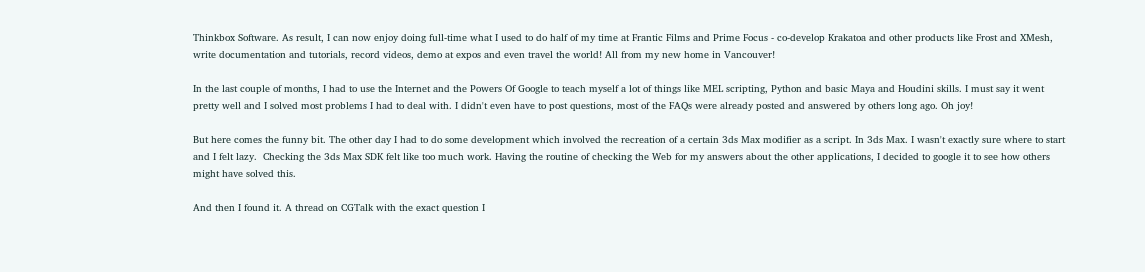Thinkbox Software. As result, I can now enjoy doing full-time what I used to do half of my time at Frantic Films and Prime Focus - co-develop Krakatoa and other products like Frost and XMesh, write documentation and tutorials, record videos, demo at expos and even travel the world! All from my new home in Vancouver!

In the last couple of months, I had to use the Internet and the Powers Of Google to teach myself a lot of things like MEL scripting, Python and basic Maya and Houdini skills. I must say it went pretty well and I solved most problems I had to deal with. I didn't even have to post questions, most of the FAQs were already posted and answered by others long ago. Oh joy!

But here comes the funny bit. The other day I had to do some development which involved the recreation of a certain 3ds Max modifier as a script. In 3ds Max. I wasn't exactly sure where to start and I felt lazy.  Checking the 3ds Max SDK felt like too much work. Having the routine of checking the Web for my answers about the other applications, I decided to google it to see how others might have solved this.

And then I found it. A thread on CGTalk with the exact question I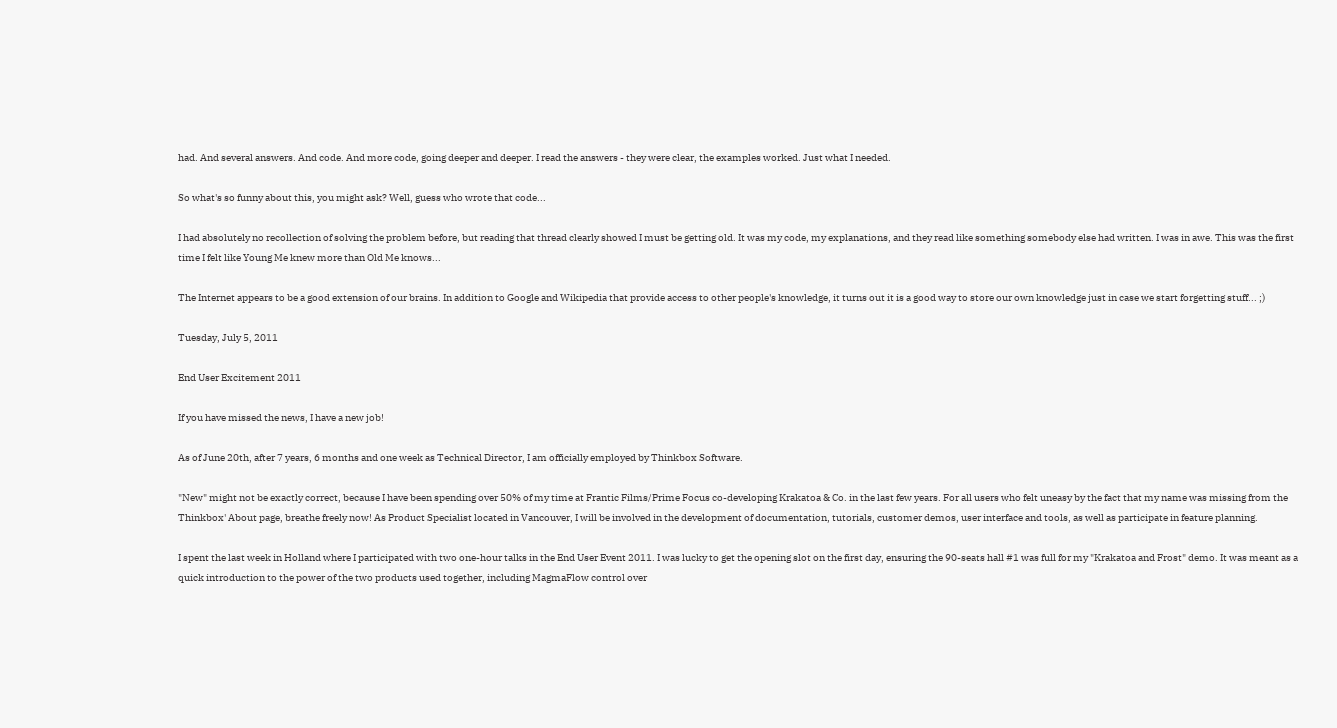had. And several answers. And code. And more code, going deeper and deeper. I read the answers - they were clear, the examples worked. Just what I needed.

So what's so funny about this, you might ask? Well, guess who wrote that code...

I had absolutely no recollection of solving the problem before, but reading that thread clearly showed I must be getting old. It was my code, my explanations, and they read like something somebody else had written. I was in awe. This was the first time I felt like Young Me knew more than Old Me knows...

The Internet appears to be a good extension of our brains. In addition to Google and Wikipedia that provide access to other people's knowledge, it turns out it is a good way to store our own knowledge just in case we start forgetting stuff... ;)

Tuesday, July 5, 2011

End User Excitement 2011

If you have missed the news, I have a new job!

As of June 20th, after 7 years, 6 months and one week as Technical Director, I am officially employed by Thinkbox Software.

"New" might not be exactly correct, because I have been spending over 50% of my time at Frantic Films/Prime Focus co-developing Krakatoa & Co. in the last few years. For all users who felt uneasy by the fact that my name was missing from the Thinkbox' About page, breathe freely now! As Product Specialist located in Vancouver, I will be involved in the development of documentation, tutorials, customer demos, user interface and tools, as well as participate in feature planning.

I spent the last week in Holland where I participated with two one-hour talks in the End User Event 2011. I was lucky to get the opening slot on the first day, ensuring the 90-seats hall #1 was full for my "Krakatoa and Frost" demo. It was meant as a quick introduction to the power of the two products used together, including MagmaFlow control over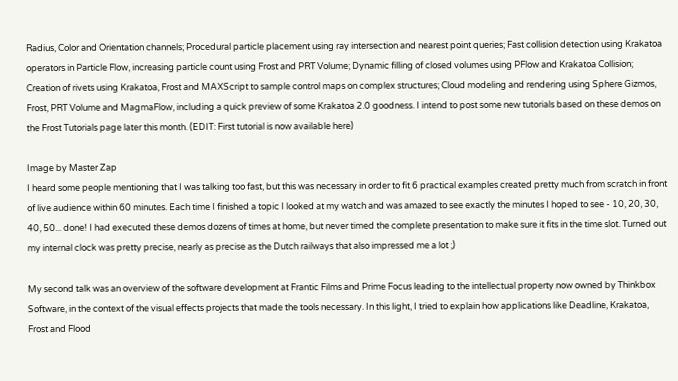Radius, Color and Orientation channels; Procedural particle placement using ray intersection and nearest point queries; Fast collision detection using Krakatoa operators in Particle Flow, increasing particle count using Frost and PRT Volume; Dynamic filling of closed volumes using PFlow and Krakatoa Collision; Creation of rivets using Krakatoa, Frost and MAXScript to sample control maps on complex structures; Cloud modeling and rendering using Sphere Gizmos, Frost, PRT Volume and MagmaFlow, including a quick preview of some Krakatoa 2.0 goodness. I intend to post some new tutorials based on these demos on the Frost Tutorials page later this month. (EDIT: First tutorial is now available here)

Image by Master Zap
I heard some people mentioning that I was talking too fast, but this was necessary in order to fit 6 practical examples created pretty much from scratch in front of live audience within 60 minutes. Each time I finished a topic I looked at my watch and was amazed to see exactly the minutes I hoped to see - 10, 20, 30, 40, 50... done! I had executed these demos dozens of times at home, but never timed the complete presentation to make sure it fits in the time slot. Turned out my internal clock was pretty precise, nearly as precise as the Dutch railways that also impressed me a lot ;)

My second talk was an overview of the software development at Frantic Films and Prime Focus leading to the intellectual property now owned by Thinkbox Software, in the context of the visual effects projects that made the tools necessary. In this light, I tried to explain how applications like Deadline, Krakatoa, Frost and Flood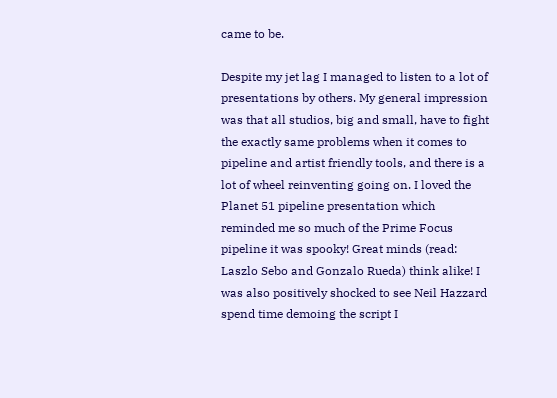came to be.

Despite my jet lag I managed to listen to a lot of presentations by others. My general impression was that all studios, big and small, have to fight the exactly same problems when it comes to pipeline and artist friendly tools, and there is a lot of wheel reinventing going on. I loved the Planet 51 pipeline presentation which reminded me so much of the Prime Focus pipeline it was spooky! Great minds (read: Laszlo Sebo and Gonzalo Rueda) think alike! I was also positively shocked to see Neil Hazzard spend time demoing the script I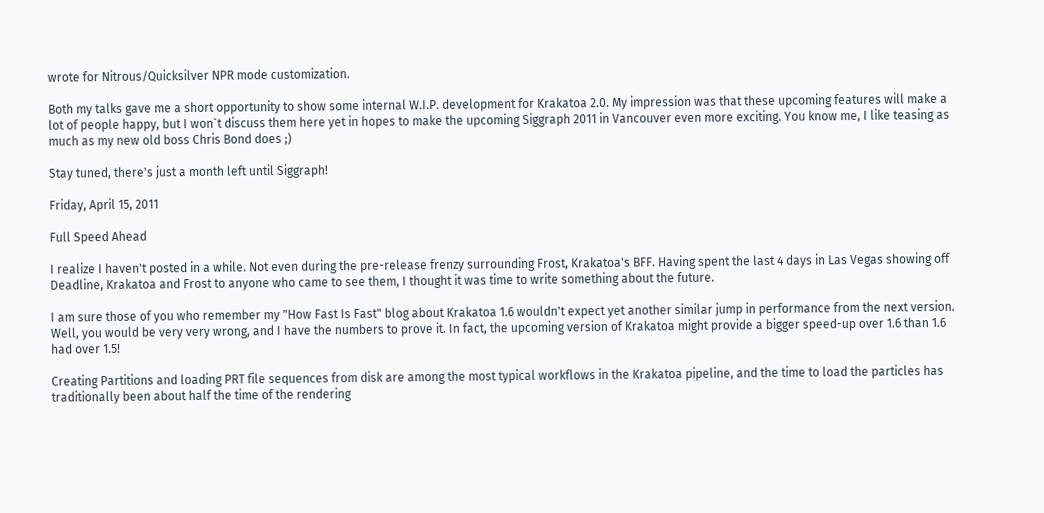wrote for Nitrous/Quicksilver NPR mode customization.

Both my talks gave me a short opportunity to show some internal W.I.P. development for Krakatoa 2.0. My impression was that these upcoming features will make a lot of people happy, but I won`t discuss them here yet in hopes to make the upcoming Siggraph 2011 in Vancouver even more exciting. You know me, I like teasing as much as my new old boss Chris Bond does ;)

Stay tuned, there's just a month left until Siggraph!

Friday, April 15, 2011

Full Speed Ahead

I realize I haven't posted in a while. Not even during the pre-release frenzy surrounding Frost, Krakatoa's BFF. Having spent the last 4 days in Las Vegas showing off Deadline, Krakatoa and Frost to anyone who came to see them, I thought it was time to write something about the future.

I am sure those of you who remember my "How Fast Is Fast" blog about Krakatoa 1.6 wouldn't expect yet another similar jump in performance from the next version. Well, you would be very very wrong, and I have the numbers to prove it. In fact, the upcoming version of Krakatoa might provide a bigger speed-up over 1.6 than 1.6 had over 1.5!

Creating Partitions and loading PRT file sequences from disk are among the most typical workflows in the Krakatoa pipeline, and the time to load the particles has traditionally been about half the time of the rendering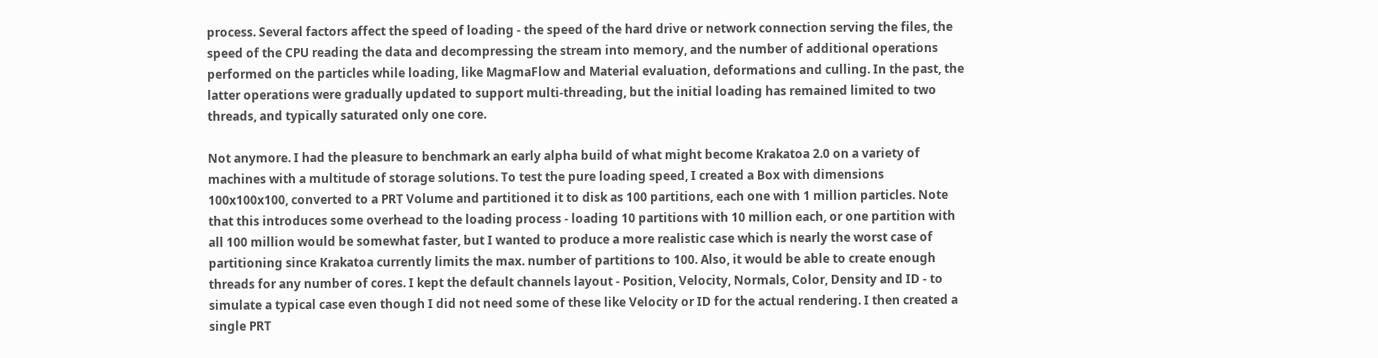process. Several factors affect the speed of loading - the speed of the hard drive or network connection serving the files, the speed of the CPU reading the data and decompressing the stream into memory, and the number of additional operations performed on the particles while loading, like MagmaFlow and Material evaluation, deformations and culling. In the past, the latter operations were gradually updated to support multi-threading, but the initial loading has remained limited to two threads, and typically saturated only one core.

Not anymore. I had the pleasure to benchmark an early alpha build of what might become Krakatoa 2.0 on a variety of machines with a multitude of storage solutions. To test the pure loading speed, I created a Box with dimensions 100x100x100, converted to a PRT Volume and partitioned it to disk as 100 partitions, each one with 1 million particles. Note that this introduces some overhead to the loading process - loading 10 partitions with 10 million each, or one partition with all 100 million would be somewhat faster, but I wanted to produce a more realistic case which is nearly the worst case of partitioning since Krakatoa currently limits the max. number of partitions to 100. Also, it would be able to create enough threads for any number of cores. I kept the default channels layout - Position, Velocity, Normals, Color, Density and ID - to simulate a typical case even though I did not need some of these like Velocity or ID for the actual rendering. I then created a single PRT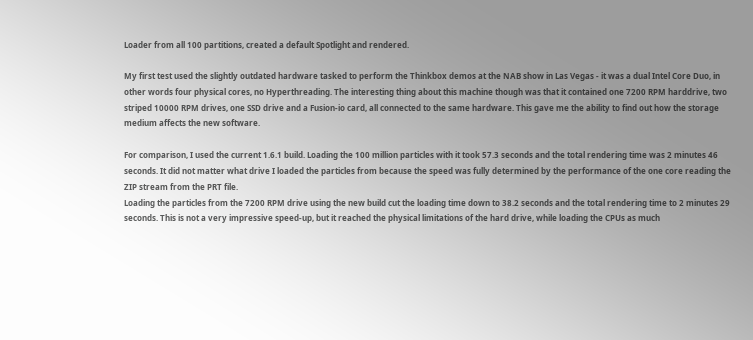Loader from all 100 partitions, created a default Spotlight and rendered.

My first test used the slightly outdated hardware tasked to perform the Thinkbox demos at the NAB show in Las Vegas - it was a dual Intel Core Duo, in other words four physical cores, no Hyperthreading. The interesting thing about this machine though was that it contained one 7200 RPM harddrive, two striped 10000 RPM drives, one SSD drive and a Fusion-io card, all connected to the same hardware. This gave me the ability to find out how the storage medium affects the new software.

For comparison, I used the current 1.6.1 build. Loading the 100 million particles with it took 57.3 seconds and the total rendering time was 2 minutes 46 seconds. It did not matter what drive I loaded the particles from because the speed was fully determined by the performance of the one core reading the ZIP stream from the PRT file.
Loading the particles from the 7200 RPM drive using the new build cut the loading time down to 38.2 seconds and the total rendering time to 2 minutes 29 seconds. This is not a very impressive speed-up, but it reached the physical limitations of the hard drive, while loading the CPUs as much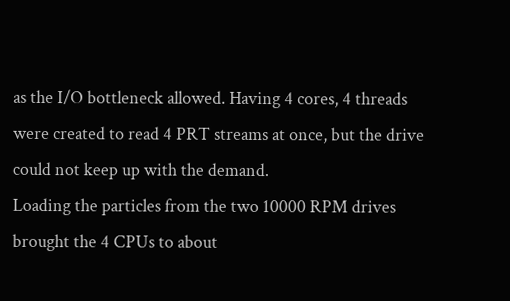as the I/O bottleneck allowed. Having 4 cores, 4 threads were created to read 4 PRT streams at once, but the drive could not keep up with the demand.
Loading the particles from the two 10000 RPM drives brought the 4 CPUs to about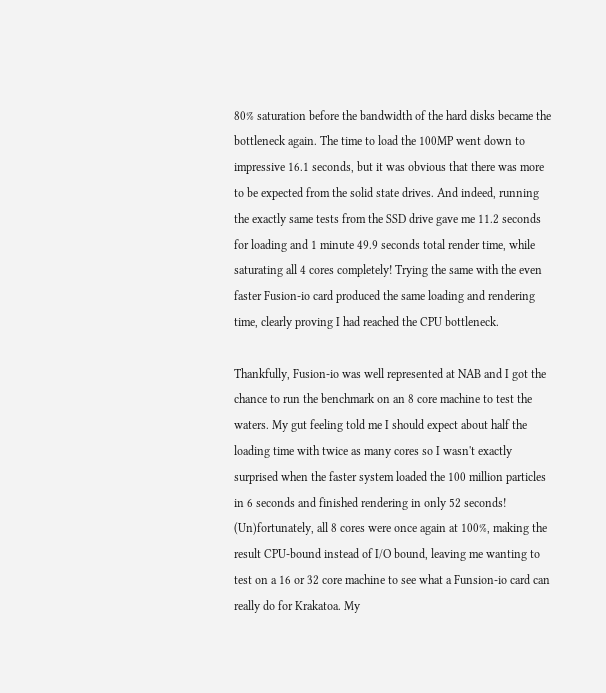80% saturation before the bandwidth of the hard disks became the bottleneck again. The time to load the 100MP went down to impressive 16.1 seconds, but it was obvious that there was more to be expected from the solid state drives. And indeed, running the exactly same tests from the SSD drive gave me 11.2 seconds for loading and 1 minute 49.9 seconds total render time, while saturating all 4 cores completely! Trying the same with the even faster Fusion-io card produced the same loading and rendering time, clearly proving I had reached the CPU bottleneck.

Thankfully, Fusion-io was well represented at NAB and I got the chance to run the benchmark on an 8 core machine to test the waters. My gut feeling told me I should expect about half the loading time with twice as many cores so I wasn't exactly surprised when the faster system loaded the 100 million particles in 6 seconds and finished rendering in only 52 seconds! (Un)fortunately, all 8 cores were once again at 100%, making the result CPU-bound instead of I/O bound, leaving me wanting to test on a 16 or 32 core machine to see what a Funsion-io card can really do for Krakatoa. My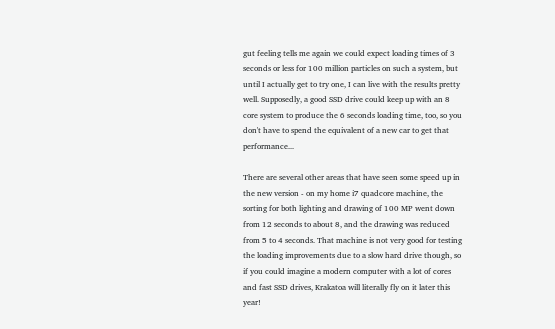gut feeling tells me again we could expect loading times of 3 seconds or less for 100 million particles on such a system, but until I actually get to try one, I can live with the results pretty well. Supposedly, a good SSD drive could keep up with an 8 core system to produce the 6 seconds loading time, too, so you don't have to spend the equivalent of a new car to get that performance...

There are several other areas that have seen some speed up in the new version - on my home i7 quadcore machine, the sorting for both lighting and drawing of 100 MP went down from 12 seconds to about 8, and the drawing was reduced from 5 to 4 seconds. That machine is not very good for testing the loading improvements due to a slow hard drive though, so if you could imagine a modern computer with a lot of cores and fast SSD drives, Krakatoa will literally fly on it later this year!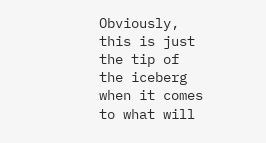Obviously, this is just the tip of the iceberg when it comes to what will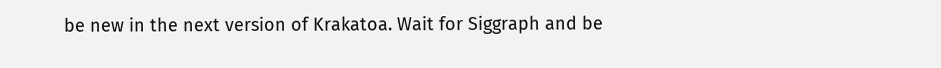be new in the next version of Krakatoa. Wait for Siggraph and be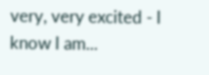very, very excited - I know I am...